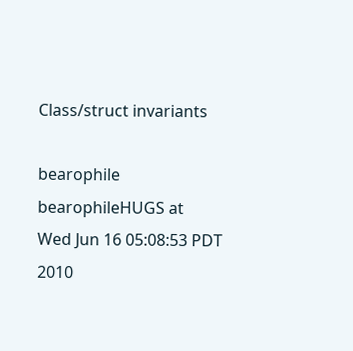Class/struct invariants

bearophile bearophileHUGS at
Wed Jun 16 05:08:53 PDT 2010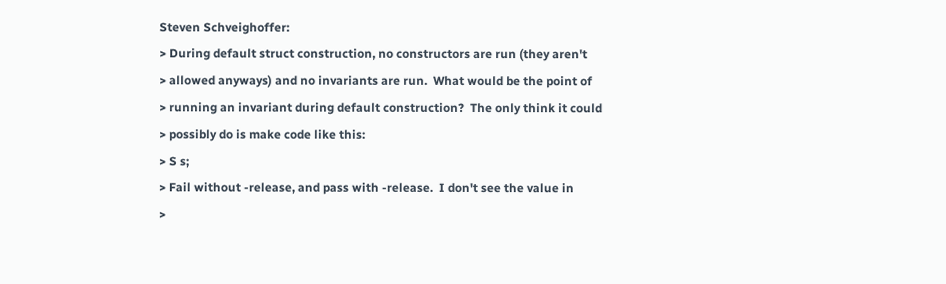Steven Schveighoffer:
> During default struct construction, no constructors are run (they aren't
> allowed anyways) and no invariants are run.  What would be the point of
> running an invariant during default construction?  The only think it could
> possibly do is make code like this:
> S s;
> Fail without -release, and pass with -release.  I don't see the value in
>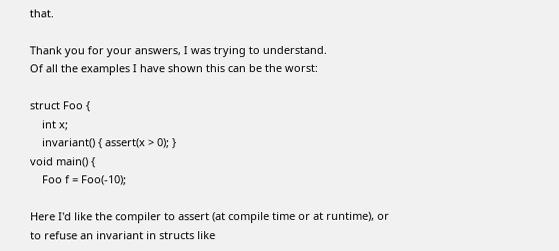that.

Thank you for your answers, I was trying to understand.
Of all the examples I have shown this can be the worst:

struct Foo {
    int x;
    invariant() { assert(x > 0); }
void main() {
    Foo f = Foo(-10);

Here I'd like the compiler to assert (at compile time or at runtime), or to refuse an invariant in structs like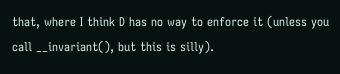that, where I think D has no way to enforce it (unless you call __invariant(), but this is silly).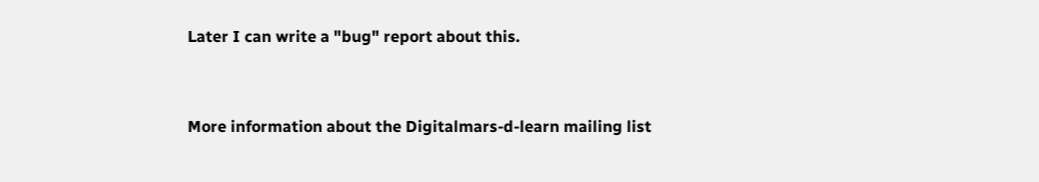Later I can write a "bug" report about this.


More information about the Digitalmars-d-learn mailing list